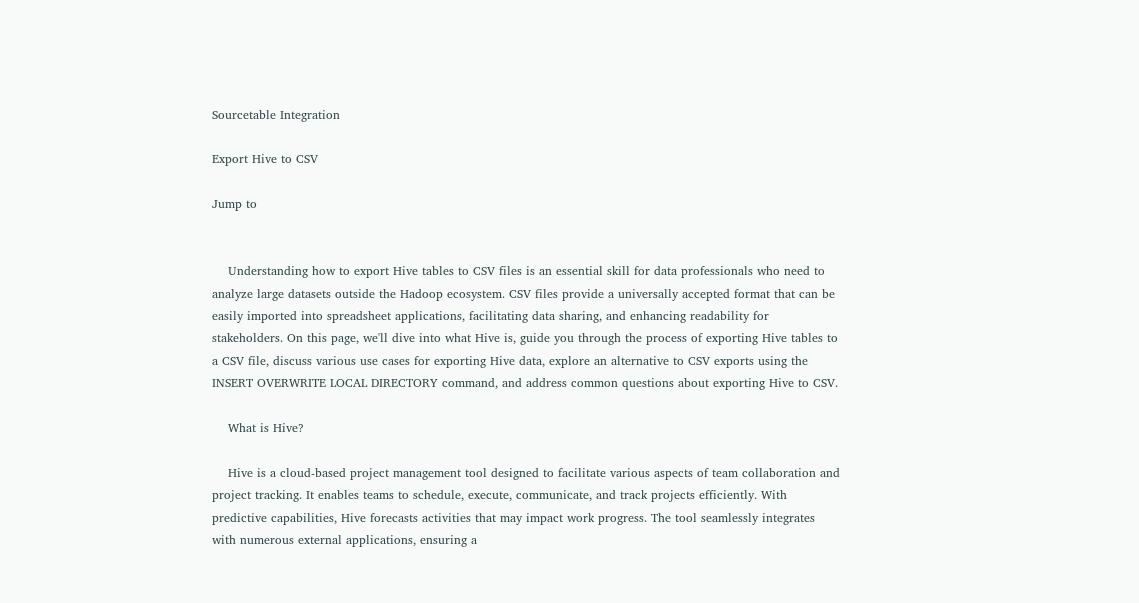Sourcetable Integration

Export Hive to CSV

Jump to


    Understanding how to export Hive tables to CSV files is an essential skill for data professionals who need to analyze large datasets outside the Hadoop ecosystem. CSV files provide a universally accepted format that can be easily imported into spreadsheet applications, facilitating data sharing, and enhancing readability for stakeholders. On this page, we'll dive into what Hive is, guide you through the process of exporting Hive tables to a CSV file, discuss various use cases for exporting Hive data, explore an alternative to CSV exports using the INSERT OVERWRITE LOCAL DIRECTORY command, and address common questions about exporting Hive to CSV.

    What is Hive?

    Hive is a cloud-based project management tool designed to facilitate various aspects of team collaboration and project tracking. It enables teams to schedule, execute, communicate, and track projects efficiently. With predictive capabilities, Hive forecasts activities that may impact work progress. The tool seamlessly integrates with numerous external applications, ensuring a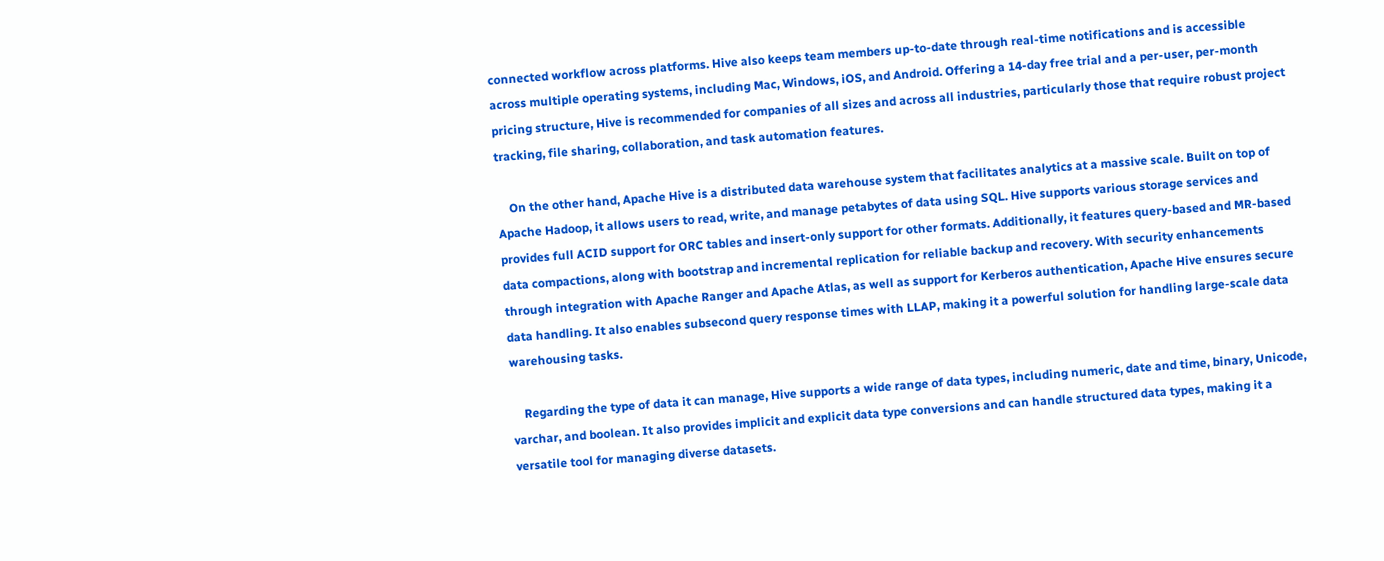connected workflow across platforms. Hive also keeps team members up-to-date through real-time notifications and is accessible across multiple operating systems, including Mac, Windows, iOS, and Android. Offering a 14-day free trial and a per-user, per-month pricing structure, Hive is recommended for companies of all sizes and across all industries, particularly those that require robust project tracking, file sharing, collaboration, and task automation features.

    On the other hand, Apache Hive is a distributed data warehouse system that facilitates analytics at a massive scale. Built on top of Apache Hadoop, it allows users to read, write, and manage petabytes of data using SQL. Hive supports various storage services and provides full ACID support for ORC tables and insert-only support for other formats. Additionally, it features query-based and MR-based data compactions, along with bootstrap and incremental replication for reliable backup and recovery. With security enhancements through integration with Apache Ranger and Apache Atlas, as well as support for Kerberos authentication, Apache Hive ensures secure data handling. It also enables subsecond query response times with LLAP, making it a powerful solution for handling large-scale data warehousing tasks.

    Regarding the type of data it can manage, Hive supports a wide range of data types, including numeric, date and time, binary, Unicode, varchar, and boolean. It also provides implicit and explicit data type conversions and can handle structured data types, making it a versatile tool for managing diverse datasets.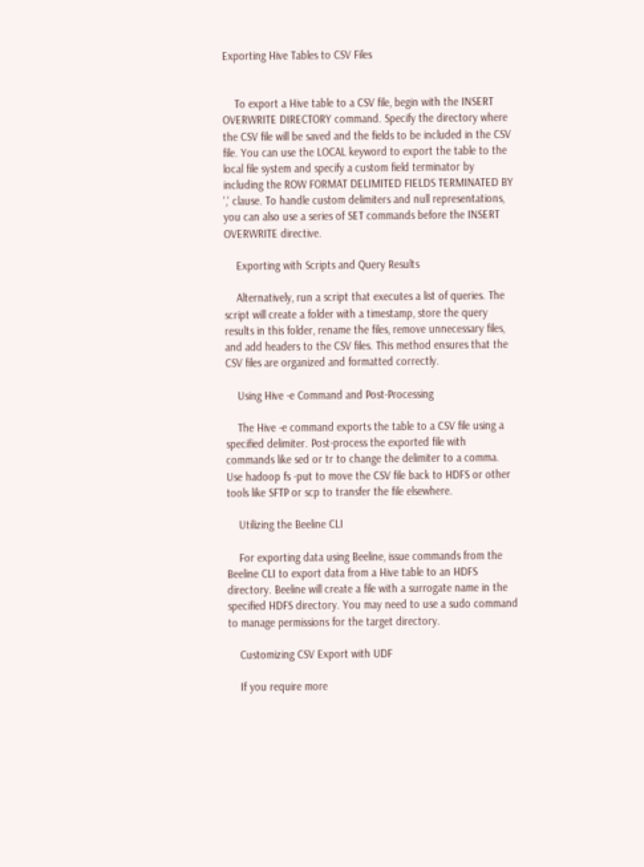Exporting Hive Tables to CSV Files


    To export a Hive table to a CSV file, begin with the INSERT OVERWRITE DIRECTORY command. Specify the directory where the CSV file will be saved and the fields to be included in the CSV file. You can use the LOCAL keyword to export the table to the local file system and specify a custom field terminator by including the ROW FORMAT DELIMITED FIELDS TERMINATED BY ',' clause. To handle custom delimiters and null representations, you can also use a series of SET commands before the INSERT OVERWRITE directive.

    Exporting with Scripts and Query Results

    Alternatively, run a script that executes a list of queries. The script will create a folder with a timestamp, store the query results in this folder, rename the files, remove unnecessary files, and add headers to the CSV files. This method ensures that the CSV files are organized and formatted correctly.

    Using Hive -e Command and Post-Processing

    The Hive -e command exports the table to a CSV file using a specified delimiter. Post-process the exported file with commands like sed or tr to change the delimiter to a comma. Use hadoop fs -put to move the CSV file back to HDFS or other tools like SFTP or scp to transfer the file elsewhere.

    Utilizing the Beeline CLI

    For exporting data using Beeline, issue commands from the Beeline CLI to export data from a Hive table to an HDFS directory. Beeline will create a file with a surrogate name in the specified HDFS directory. You may need to use a sudo command to manage permissions for the target directory.

    Customizing CSV Export with UDF

    If you require more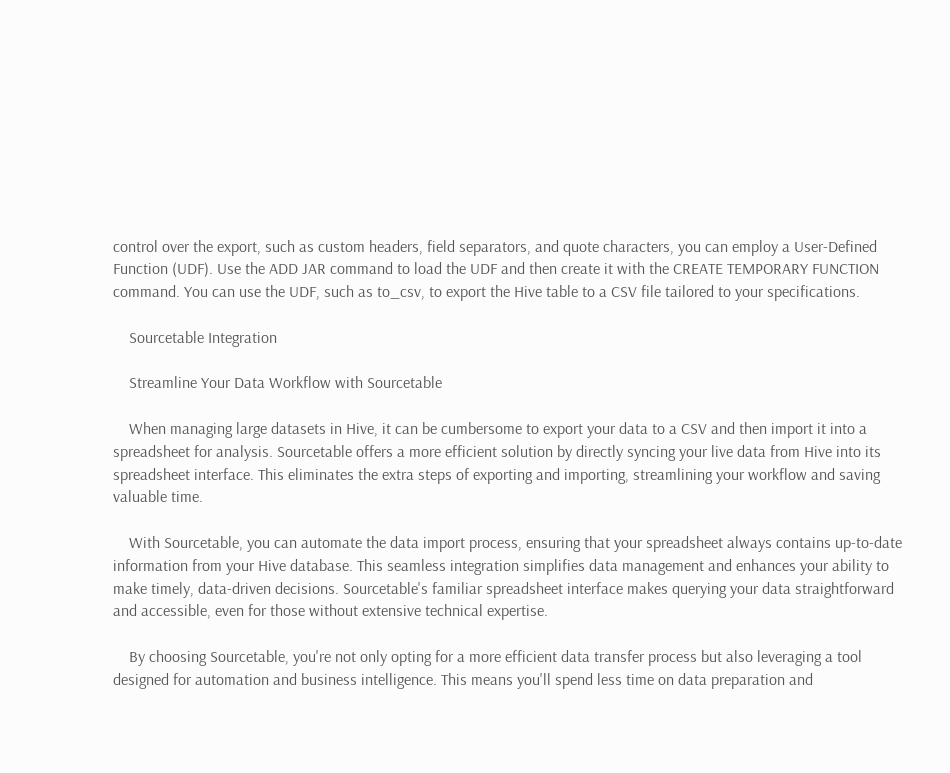control over the export, such as custom headers, field separators, and quote characters, you can employ a User-Defined Function (UDF). Use the ADD JAR command to load the UDF and then create it with the CREATE TEMPORARY FUNCTION command. You can use the UDF, such as to_csv, to export the Hive table to a CSV file tailored to your specifications.

    Sourcetable Integration

    Streamline Your Data Workflow with Sourcetable

    When managing large datasets in Hive, it can be cumbersome to export your data to a CSV and then import it into a spreadsheet for analysis. Sourcetable offers a more efficient solution by directly syncing your live data from Hive into its spreadsheet interface. This eliminates the extra steps of exporting and importing, streamlining your workflow and saving valuable time.

    With Sourcetable, you can automate the data import process, ensuring that your spreadsheet always contains up-to-date information from your Hive database. This seamless integration simplifies data management and enhances your ability to make timely, data-driven decisions. Sourcetable's familiar spreadsheet interface makes querying your data straightforward and accessible, even for those without extensive technical expertise.

    By choosing Sourcetable, you're not only opting for a more efficient data transfer process but also leveraging a tool designed for automation and business intelligence. This means you'll spend less time on data preparation and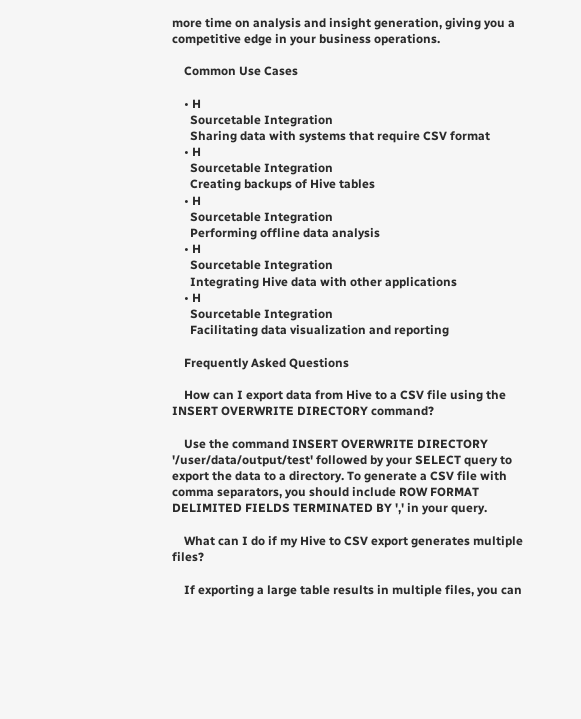more time on analysis and insight generation, giving you a competitive edge in your business operations.

    Common Use Cases

    • H
      Sourcetable Integration
      Sharing data with systems that require CSV format
    • H
      Sourcetable Integration
      Creating backups of Hive tables
    • H
      Sourcetable Integration
      Performing offline data analysis
    • H
      Sourcetable Integration
      Integrating Hive data with other applications
    • H
      Sourcetable Integration
      Facilitating data visualization and reporting

    Frequently Asked Questions

    How can I export data from Hive to a CSV file using the INSERT OVERWRITE DIRECTORY command?

    Use the command INSERT OVERWRITE DIRECTORY '/user/data/output/test' followed by your SELECT query to export the data to a directory. To generate a CSV file with comma separators, you should include ROW FORMAT DELIMITED FIELDS TERMINATED BY ',' in your query.

    What can I do if my Hive to CSV export generates multiple files?

    If exporting a large table results in multiple files, you can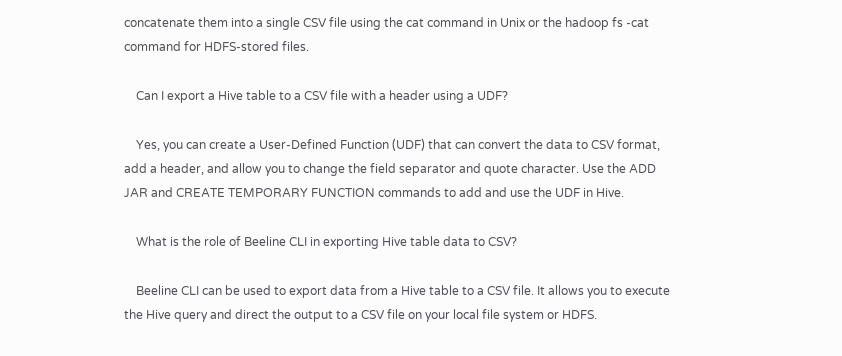concatenate them into a single CSV file using the cat command in Unix or the hadoop fs -cat command for HDFS-stored files.

    Can I export a Hive table to a CSV file with a header using a UDF?

    Yes, you can create a User-Defined Function (UDF) that can convert the data to CSV format, add a header, and allow you to change the field separator and quote character. Use the ADD JAR and CREATE TEMPORARY FUNCTION commands to add and use the UDF in Hive.

    What is the role of Beeline CLI in exporting Hive table data to CSV?

    Beeline CLI can be used to export data from a Hive table to a CSV file. It allows you to execute the Hive query and direct the output to a CSV file on your local file system or HDFS.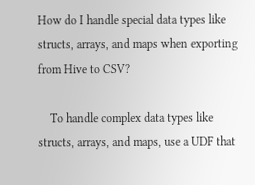How do I handle special data types like structs, arrays, and maps when exporting from Hive to CSV?

    To handle complex data types like structs, arrays, and maps, use a UDF that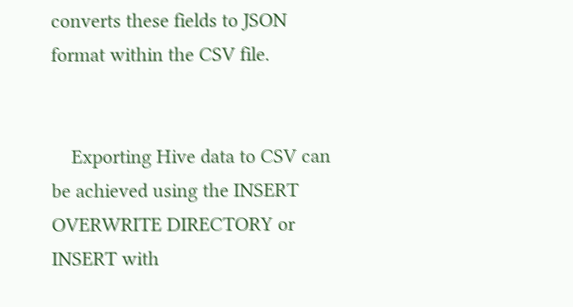converts these fields to JSON format within the CSV file.


    Exporting Hive data to CSV can be achieved using the INSERT OVERWRITE DIRECTORY or INSERT with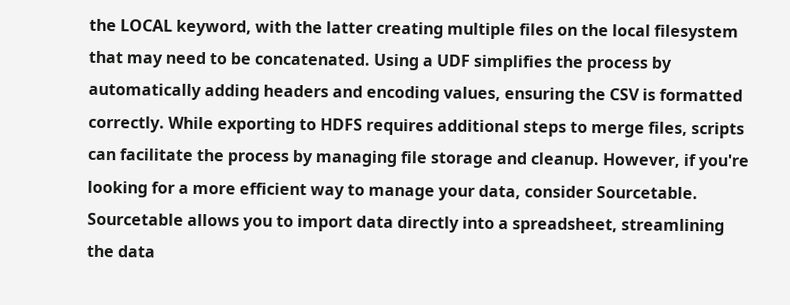the LOCAL keyword, with the latter creating multiple files on the local filesystem that may need to be concatenated. Using a UDF simplifies the process by automatically adding headers and encoding values, ensuring the CSV is formatted correctly. While exporting to HDFS requires additional steps to merge files, scripts can facilitate the process by managing file storage and cleanup. However, if you're looking for a more efficient way to manage your data, consider Sourcetable. Sourcetable allows you to import data directly into a spreadsheet, streamlining the data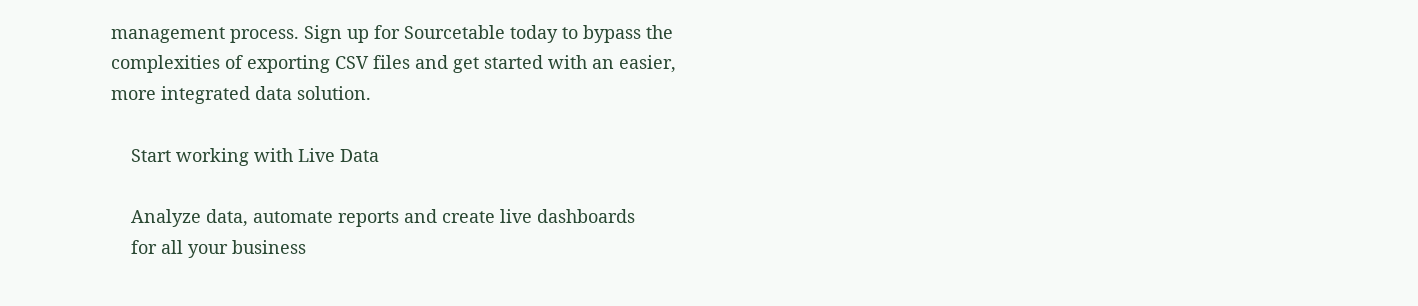management process. Sign up for Sourcetable today to bypass the complexities of exporting CSV files and get started with an easier, more integrated data solution.

    Start working with Live Data

    Analyze data, automate reports and create live dashboards
    for all your business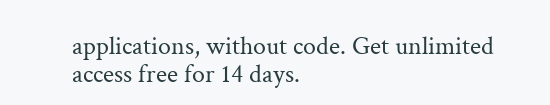applications, without code. Get unlimited access free for 14 days.